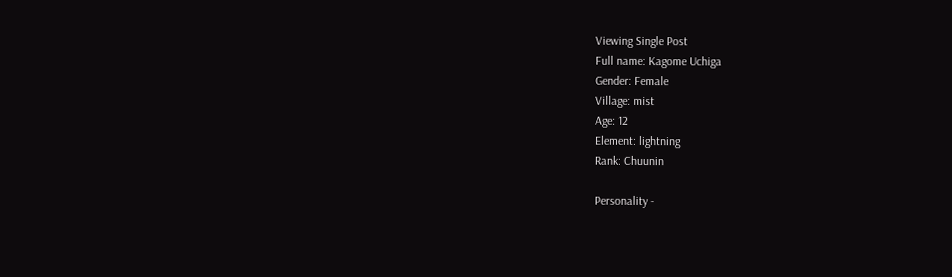Viewing Single Post
Full name: Kagome Uchiga
Gender: Female
Village: mist
Age: 12
Element: lightning
Rank: Chuunin

Personality -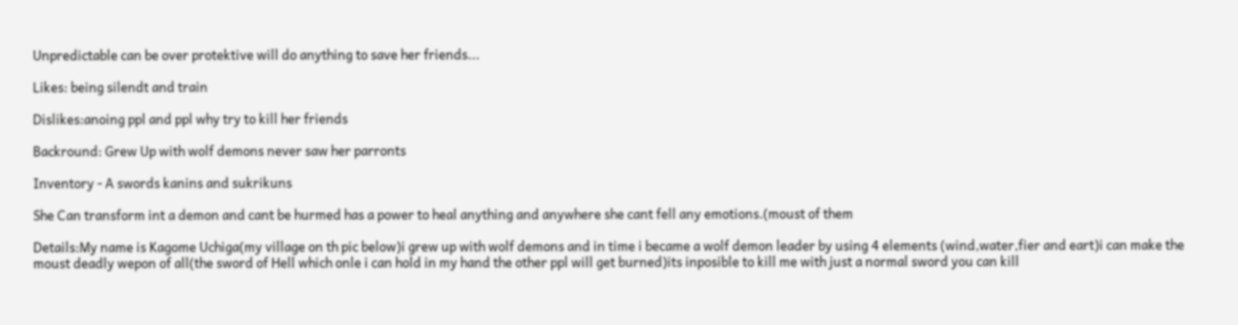Unpredictable can be over protektive will do anything to save her friends...

Likes: being silendt and train

Dislikes:anoing ppl and ppl why try to kill her friends

Backround: Grew Up with wolf demons never saw her parronts

Inventory - A swords kanins and sukrikuns

She Can transform int a demon and cant be hurmed has a power to heal anything and anywhere she cant fell any emotions.(moust of them

Details:My name is Kagome Uchiga(my village on th pic below)i grew up with wolf demons and in time i became a wolf demon leader by using 4 elements (wind,water,fier and eart)i can make the moust deadly wepon of all(the sword of Hell which onle i can hold in my hand the other ppl will get burned)its inposible to kill me with just a normal sword you can kill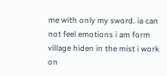me with only my sword. ia can not feel emotions i am form village hiden in the mist i work on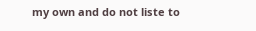my own and do not liste to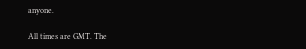anyone.

All times are GMT. The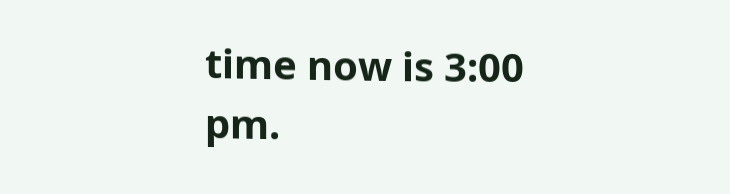time now is 3:00 pm.